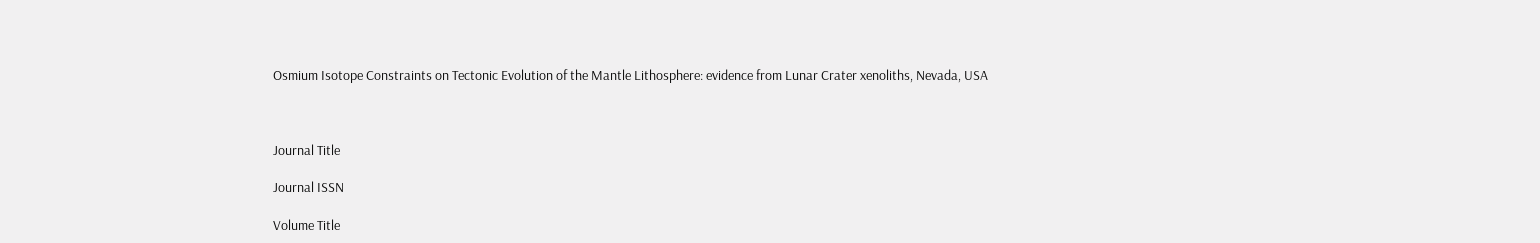Osmium Isotope Constraints on Tectonic Evolution of the Mantle Lithosphere: evidence from Lunar Crater xenoliths, Nevada, USA



Journal Title

Journal ISSN

Volume Title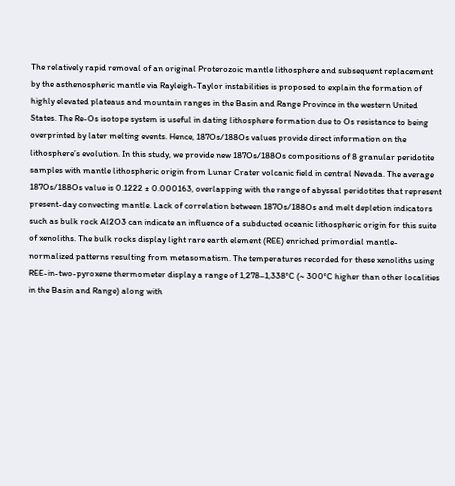The relatively rapid removal of an original Proterozoic mantle lithosphere and subsequent replacement by the asthenospheric mantle via Rayleigh-Taylor instabilities is proposed to explain the formation of highly elevated plateaus and mountain ranges in the Basin and Range Province in the western United States. The Re-Os isotope system is useful in dating lithosphere formation due to Os resistance to being overprinted by later melting events. Hence, 187Os/188Os values provide direct information on the lithosphere’s evolution. In this study, we provide new 187Os/188Os compositions of 8 granular peridotite samples with mantle lithospheric origin from Lunar Crater volcanic field in central Nevada. The average 187Os/188Os value is 0.1222 ± 0.000163, overlapping with the range of abyssal peridotites that represent present-day convecting mantle. Lack of correlation between 187Os/188Os and melt depletion indicators such as bulk rock Al2O3 can indicate an influence of a subducted oceanic lithospheric origin for this suite of xenoliths. The bulk rocks display light rare earth element (REE) enriched primordial mantle-normalized patterns resulting from metasomatism. The temperatures recorded for these xenoliths using REE-in-two-pyroxene thermometer display a range of 1,278–1,338°C (~ 300°C higher than other localities in the Basin and Range) along with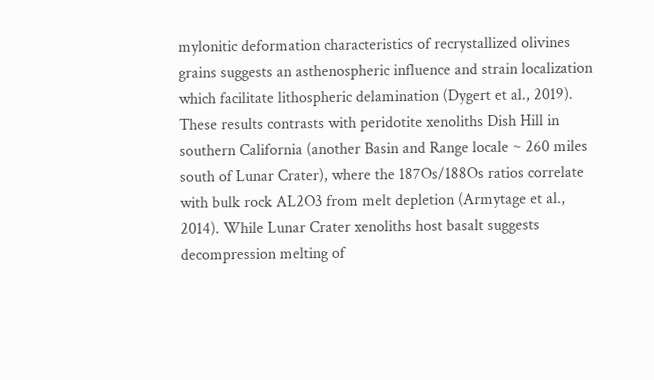mylonitic deformation characteristics of recrystallized olivines grains suggests an asthenospheric influence and strain localization which facilitate lithospheric delamination (Dygert et al., 2019). These results contrasts with peridotite xenoliths Dish Hill in southern California (another Basin and Range locale ~ 260 miles south of Lunar Crater), where the 187Os/188Os ratios correlate with bulk rock AL2O3 from melt depletion (Armytage et al., 2014). While Lunar Crater xenoliths host basalt suggests decompression melting of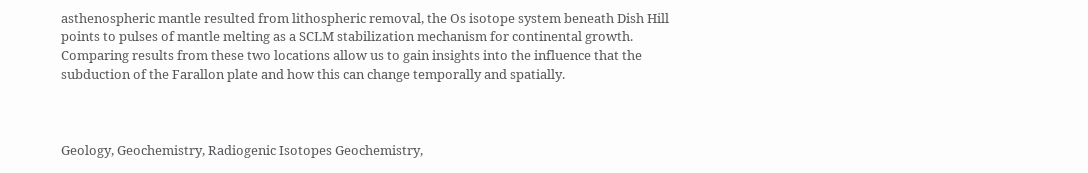asthenospheric mantle resulted from lithospheric removal, the Os isotope system beneath Dish Hill points to pulses of mantle melting as a SCLM stabilization mechanism for continental growth. Comparing results from these two locations allow us to gain insights into the influence that the subduction of the Farallon plate and how this can change temporally and spatially.



Geology, Geochemistry, Radiogenic Isotopes Geochemistry,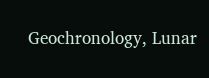Geochronology, Lunar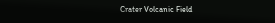Crater Volcanic Field